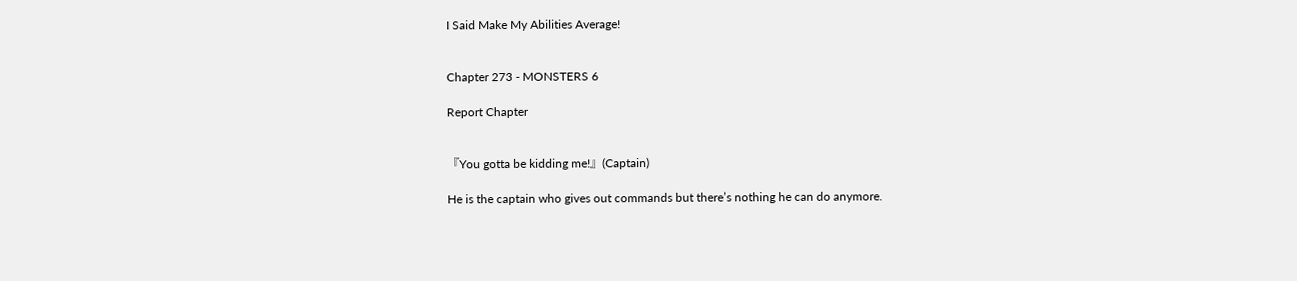I Said Make My Abilities Average!


Chapter 273 - MONSTERS 6

Report Chapter


『You gotta be kidding me!』(Captain)

He is the captain who gives out commands but there’s nothing he can do anymore.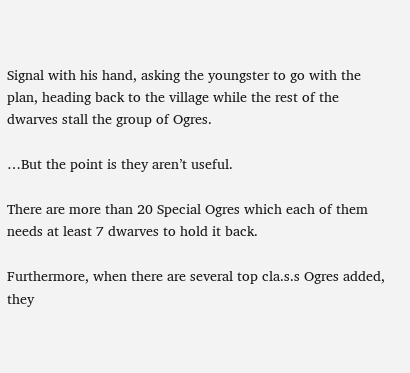Signal with his hand, asking the youngster to go with the plan, heading back to the village while the rest of the dwarves stall the group of Ogres.

…But the point is they aren’t useful.

There are more than 20 Special Ogres which each of them needs at least 7 dwarves to hold it back.

Furthermore, when there are several top cla.s.s Ogres added, they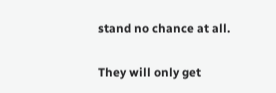stand no chance at all.

They will only get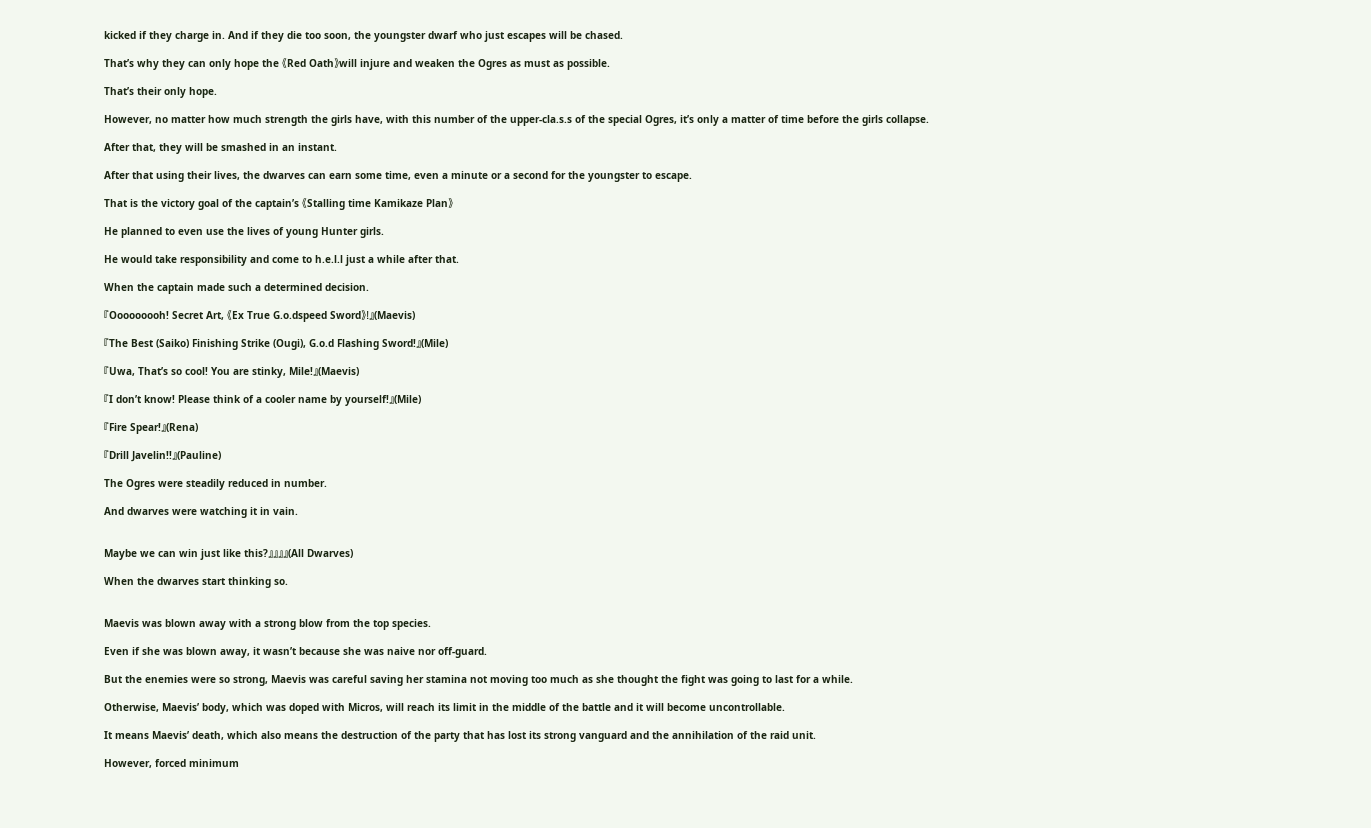kicked if they charge in. And if they die too soon, the youngster dwarf who just escapes will be chased.

That’s why they can only hope the 《Red Oath》will injure and weaken the Ogres as must as possible.

That’s their only hope.

However, no matter how much strength the girls have, with this number of the upper-cla.s.s of the special Ogres, it’s only a matter of time before the girls collapse.

After that, they will be smashed in an instant.

After that using their lives, the dwarves can earn some time, even a minute or a second for the youngster to escape.

That is the victory goal of the captain’s 《Stalling time Kamikaze Plan》

He planned to even use the lives of young Hunter girls.

He would take responsibility and come to h.e.l.l just a while after that.

When the captain made such a determined decision.

『Ooooooooh! Secret Art, 《Ex True G.o.dspeed Sword》!』(Maevis)

『The Best (Saiko) Finishing Strike (Ougi), G.o.d Flashing Sword!』(Mile)

『Uwa, That’s so cool! You are stinky, Mile!』(Maevis)

『I don’t know! Please think of a cooler name by yourself!』(Mile)

『Fire Spear!』(Rena)

『Drill Javelin!!』(Pauline)

The Ogres were steadily reduced in number.

And dwarves were watching it in vain.


Maybe we can win just like this?』』』』(All Dwarves)

When the dwarves start thinking so.


Maevis was blown away with a strong blow from the top species.

Even if she was blown away, it wasn’t because she was naive nor off-guard.

But the enemies were so strong, Maevis was careful saving her stamina not moving too much as she thought the fight was going to last for a while.

Otherwise, Maevis’ body, which was doped with Micros, will reach its limit in the middle of the battle and it will become uncontrollable.

It means Maevis’ death, which also means the destruction of the party that has lost its strong vanguard and the annihilation of the raid unit.

However, forced minimum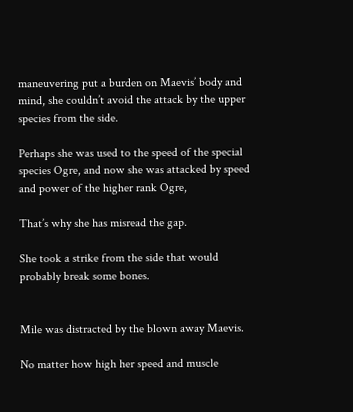maneuvering put a burden on Maevis’ body and mind, she couldn’t avoid the attack by the upper species from the side.

Perhaps she was used to the speed of the special species Ogre, and now she was attacked by speed and power of the higher rank Ogre,

That’s why she has misread the gap.

She took a strike from the side that would probably break some bones.


Mile was distracted by the blown away Maevis.

No matter how high her speed and muscle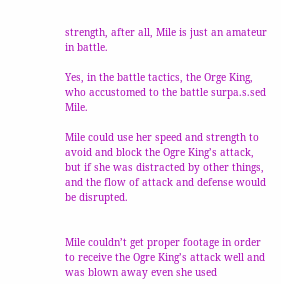strength, after all, Mile is just an amateur in battle.

Yes, in the battle tactics, the Orge King, who accustomed to the battle surpa.s.sed Mile.

Mile could use her speed and strength to avoid and block the Ogre King’s attack, but if she was distracted by other things, and the flow of attack and defense would be disrupted.


Mile couldn’t get proper footage in order to receive the Ogre King’s attack well and was blown away even she used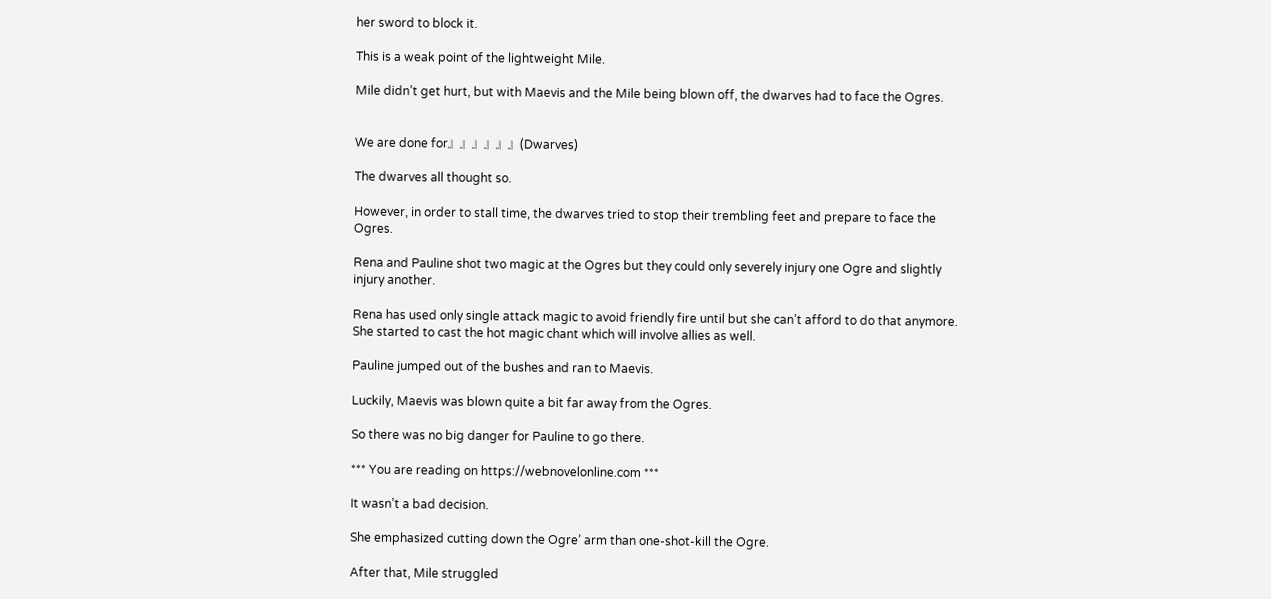her sword to block it.

This is a weak point of the lightweight Mile.

Mile didn’t get hurt, but with Maevis and the Mile being blown off, the dwarves had to face the Ogres.


We are done for』』』』』』(Dwarves)

The dwarves all thought so.

However, in order to stall time, the dwarves tried to stop their trembling feet and prepare to face the Ogres.

Rena and Pauline shot two magic at the Ogres but they could only severely injury one Ogre and slightly injury another.

Rena has used only single attack magic to avoid friendly fire until but she can’t afford to do that anymore. She started to cast the hot magic chant which will involve allies as well.

Pauline jumped out of the bushes and ran to Maevis.

Luckily, Maevis was blown quite a bit far away from the Ogres.

So there was no big danger for Pauline to go there.

*** You are reading on https://webnovelonline.com ***

It wasn’t a bad decision.

She emphasized cutting down the Ogre’ arm than one-shot-kill the Ogre.

After that, Mile struggled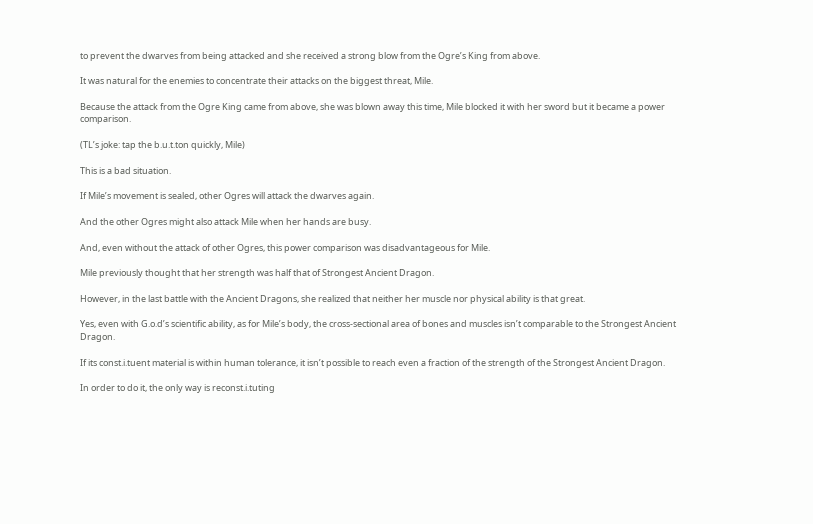to prevent the dwarves from being attacked and she received a strong blow from the Ogre’s King from above.

It was natural for the enemies to concentrate their attacks on the biggest threat, Mile.

Because the attack from the Ogre King came from above, she was blown away this time, Mile blocked it with her sword but it became a power comparison.

(TL’s joke: tap the b.u.t.ton quickly, Mile)

This is a bad situation.

If Mile’s movement is sealed, other Ogres will attack the dwarves again.

And the other Ogres might also attack Mile when her hands are busy.

And, even without the attack of other Ogres, this power comparison was disadvantageous for Mile.

Mile previously thought that her strength was half that of Strongest Ancient Dragon.

However, in the last battle with the Ancient Dragons, she realized that neither her muscle nor physical ability is that great.

Yes, even with G.o.d’s scientific ability, as for Mile’s body, the cross-sectional area of bones and muscles isn’t comparable to the Strongest Ancient Dragon.

If its const.i.tuent material is within human tolerance, it isn’t possible to reach even a fraction of the strength of the Strongest Ancient Dragon.

In order to do it, the only way is reconst.i.tuting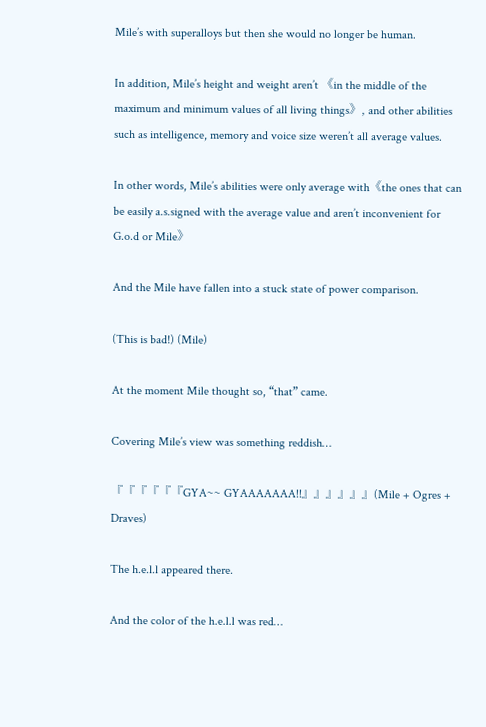Mile’s with superalloys but then she would no longer be human.

In addition, Mile’s height and weight aren’t 《in the middle of the maximum and minimum values of all living things》, and other abilities such as intelligence, memory and voice size weren’t all average values.

In other words, Mile’s abilities were only average with《the ones that can be easily a.s.signed with the average value and aren’t inconvenient for G.o.d or Mile》

And the Mile have fallen into a stuck state of power comparison.

(This is bad!) (Mile)

At the moment Mile thought so, “that” came.

Covering Mile’s view was something reddish…

『『『『『『GYA~~ GYAAAAAAA!!』』』』』』(Mile + Ogres + Draves)

The h.e.l.l appeared there.

And the color of the h.e.l.l was red…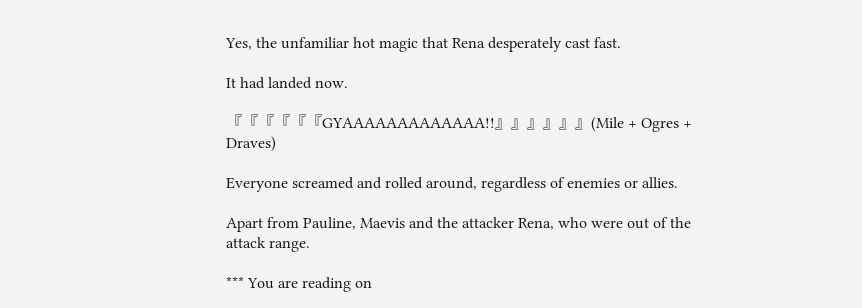Yes, the unfamiliar hot magic that Rena desperately cast fast.

It had landed now.

『『『『『『GYAAAAAAAAAAAAA!!』』』』』』(Mile + Ogres + Draves)

Everyone screamed and rolled around, regardless of enemies or allies.

Apart from Pauline, Maevis and the attacker Rena, who were out of the attack range.

*** You are reading on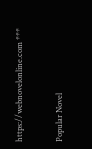https://webnovelonline.com ***

Popular Novel